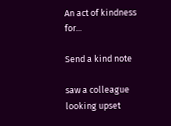An act of kindness for...

Send a kind note

saw a colleague looking upset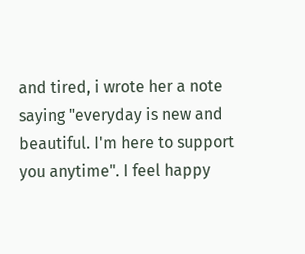and tired, i wrote her a note saying "everyday is new and beautiful. I'm here to support you anytime". I feel happy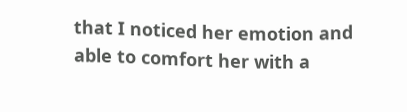that I noticed her emotion and able to comfort her with a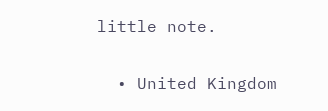little note.

  • United Kingdom